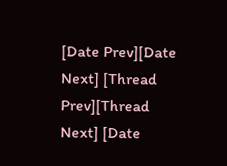[Date Prev][Date Next] [Thread Prev][Thread Next] [Date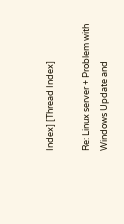Index] [Thread Index]

Re: Linux server + Problem with Windows Update and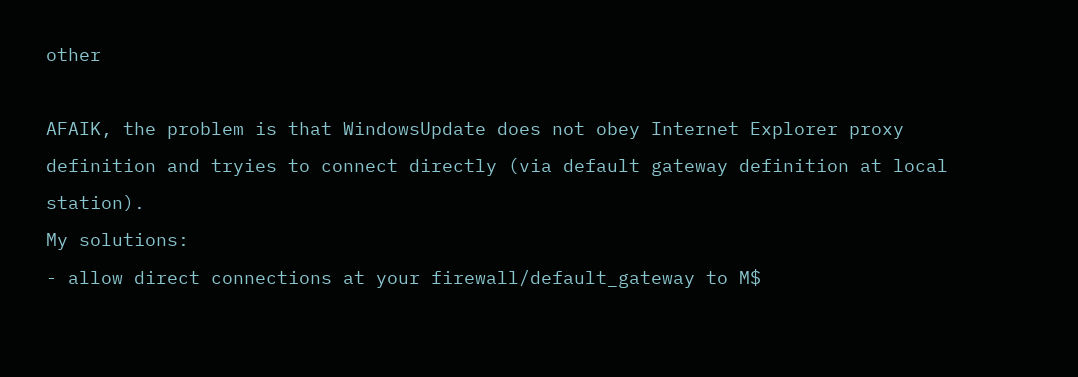other

AFAIK, the problem is that WindowsUpdate does not obey Internet Explorer proxy definition and tryies to connect directly (via default gateway definition at local station).
My solutions:
- allow direct connections at your firewall/default_gateway to M$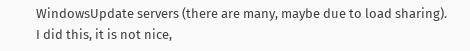WindowsUpdate servers (there are many, maybe due to load sharing). I did this, it is not nice,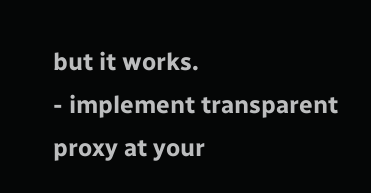but it works.
- implement transparent proxy at your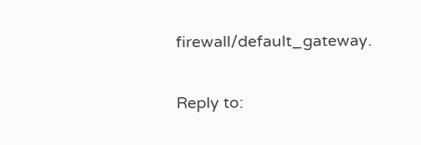firewall/default_gateway.

Reply to: